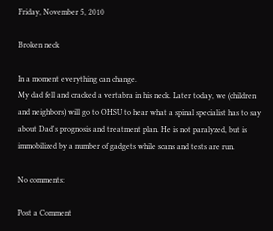Friday, November 5, 2010

Broken neck

In a moment everything can change.
My dad fell and cracked a vertabra in his neck. Later today, we (children and neighbors) will go to OHSU to hear what a spinal specialist has to say about Dad's prognosis and treatment plan. He is not paralyzed, but is immobilized by a number of gadgets while scans and tests are run.

No comments:

Post a Comment